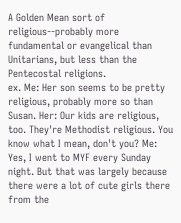A Golden Mean sort of religious--probably more fundamental or evangelical than Unitarians, but less than the Pentecostal religions.
ex. Me: Her son seems to be pretty religious, probably more so than Susan. Her: Our kids are religious, too. They're Methodist religious. You know what I mean, don't you? Me: Yes, I went to MYF every Sunday night. But that was largely because there were a lot of cute girls there from the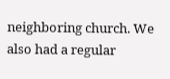neighboring church. We also had a regular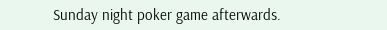Sunday night poker game afterwards.